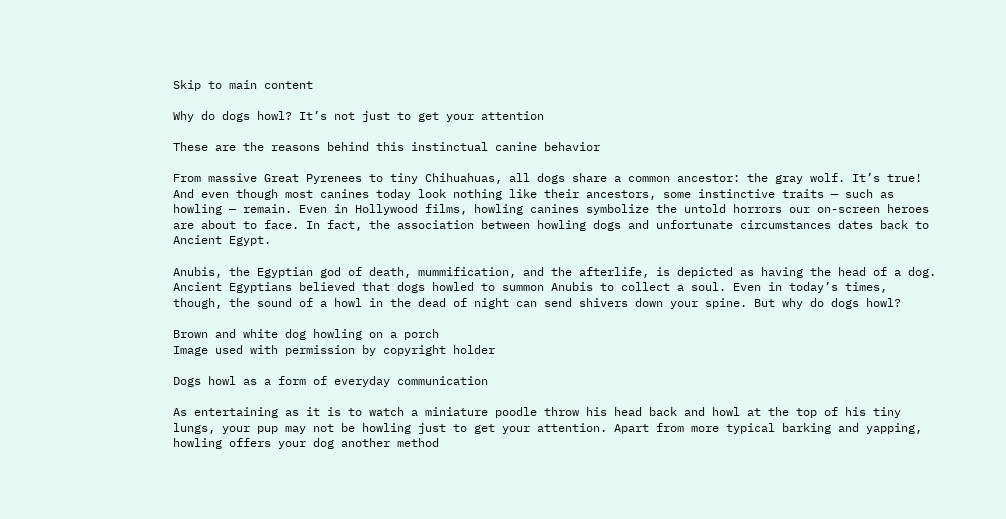Skip to main content

Why do dogs howl? It’s not just to get your attention

These are the reasons behind this instinctual canine behavior

From massive Great Pyrenees to tiny Chihuahuas, all dogs share a common ancestor: the gray wolf. It’s true! And even though most canines today look nothing like their ancestors, some instinctive traits — such as howling — remain. Even in Hollywood films, howling canines symbolize the untold horrors our on-screen heroes are about to face. In fact, the association between howling dogs and unfortunate circumstances dates back to Ancient Egypt.

Anubis, the Egyptian god of death, mummification, and the afterlife, is depicted as having the head of a dog. Ancient Egyptians believed that dogs howled to summon Anubis to collect a soul. Even in today’s times, though, the sound of a howl in the dead of night can send shivers down your spine. But why do dogs howl?

Brown and white dog howling on a porch
Image used with permission by copyright holder

Dogs howl as a form of everyday communication

As entertaining as it is to watch a miniature poodle throw his head back and howl at the top of his tiny lungs, your pup may not be howling just to get your attention. Apart from more typical barking and yapping, howling offers your dog another method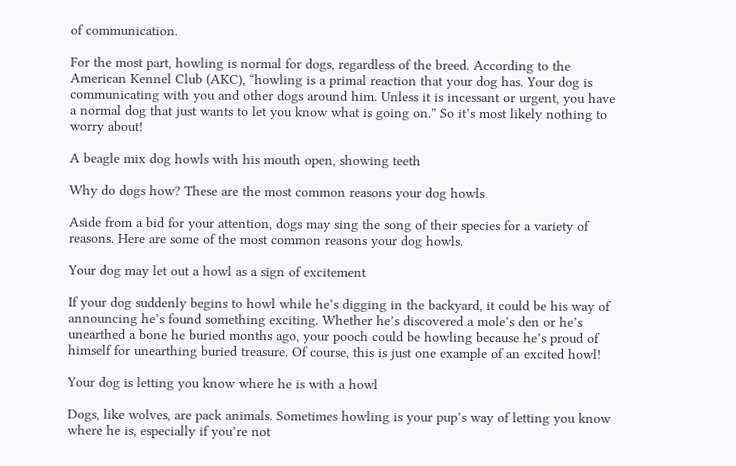of communication.

For the most part, howling is normal for dogs, regardless of the breed. According to the American Kennel Club (AKC), “howling is a primal reaction that your dog has. Your dog is communicating with you and other dogs around him. Unless it is incessant or urgent, you have a normal dog that just wants to let you know what is going on.” So it’s most likely nothing to worry about!

A beagle mix dog howls with his mouth open, showing teeth

Why do dogs how? These are the most common reasons your dog howls

Aside from a bid for your attention, dogs may sing the song of their species for a variety of reasons. Here are some of the most common reasons your dog howls.

Your dog may let out a howl as a sign of excitement

If your dog suddenly begins to howl while he’s digging in the backyard, it could be his way of announcing he’s found something exciting. Whether he’s discovered a mole’s den or he’s unearthed a bone he buried months ago, your pooch could be howling because he’s proud of himself for unearthing buried treasure. Of course, this is just one example of an excited howl!

Your dog is letting you know where he is with a howl

Dogs, like wolves, are pack animals. Sometimes howling is your pup’s way of letting you know where he is, especially if you’re not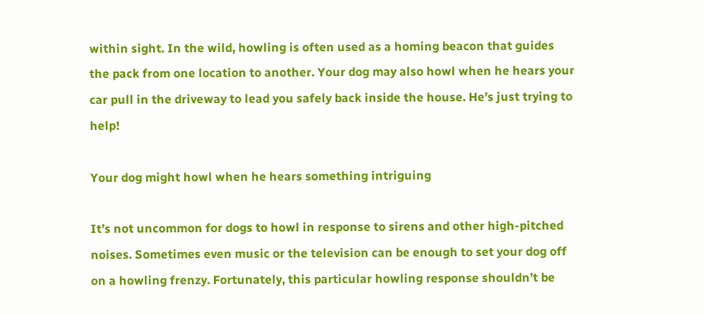within sight. In the wild, howling is often used as a homing beacon that guides the pack from one location to another. Your dog may also howl when he hears your car pull in the driveway to lead you safely back inside the house. He’s just trying to help!

Your dog might howl when he hears something intriguing

It’s not uncommon for dogs to howl in response to sirens and other high-pitched noises. Sometimes even music or the television can be enough to set your dog off on a howling frenzy. Fortunately, this particular howling response shouldn’t be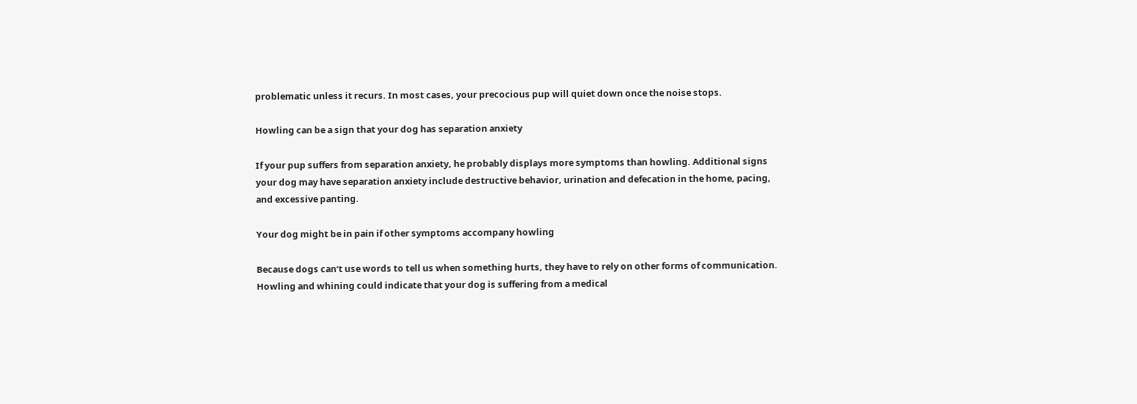problematic unless it recurs. In most cases, your precocious pup will quiet down once the noise stops.

Howling can be a sign that your dog has separation anxiety

If your pup suffers from separation anxiety, he probably displays more symptoms than howling. Additional signs your dog may have separation anxiety include destructive behavior, urination and defecation in the home, pacing, and excessive panting.

Your dog might be in pain if other symptoms accompany howling

Because dogs can’t use words to tell us when something hurts, they have to rely on other forms of communication. Howling and whining could indicate that your dog is suffering from a medical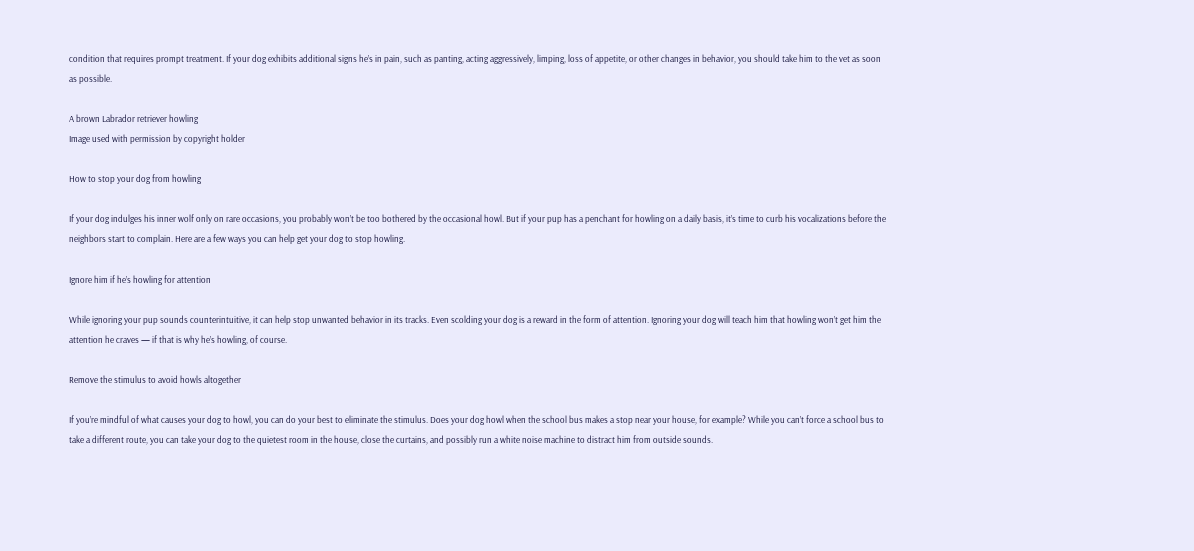condition that requires prompt treatment. If your dog exhibits additional signs he’s in pain, such as panting, acting aggressively, limping, loss of appetite, or other changes in behavior, you should take him to the vet as soon as possible.

A brown Labrador retriever howling
Image used with permission by copyright holder

How to stop your dog from howling

If your dog indulges his inner wolf only on rare occasions, you probably won’t be too bothered by the occasional howl. But if your pup has a penchant for howling on a daily basis, it’s time to curb his vocalizations before the neighbors start to complain. Here are a few ways you can help get your dog to stop howling.

Ignore him if he’s howling for attention

While ignoring your pup sounds counterintuitive, it can help stop unwanted behavior in its tracks. Even scolding your dog is a reward in the form of attention. Ignoring your dog will teach him that howling won’t get him the attention he craves — if that is why he’s howling, of course.

Remove the stimulus to avoid howls altogether

If you’re mindful of what causes your dog to howl, you can do your best to eliminate the stimulus. Does your dog howl when the school bus makes a stop near your house, for example? While you can’t force a school bus to take a different route, you can take your dog to the quietest room in the house, close the curtains, and possibly run a white noise machine to distract him from outside sounds.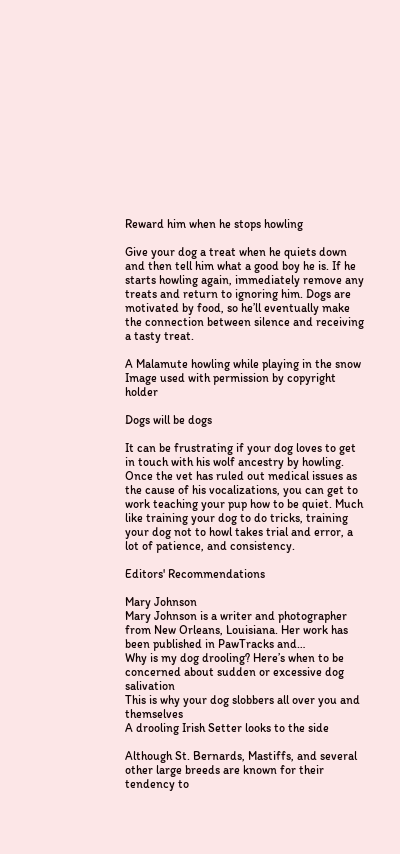Reward him when he stops howling

Give your dog a treat when he quiets down and then tell him what a good boy he is. If he starts howling again, immediately remove any treats and return to ignoring him. Dogs are motivated by food, so he’ll eventually make the connection between silence and receiving a tasty treat.

A Malamute howling while playing in the snow
Image used with permission by copyright holder

Dogs will be dogs

It can be frustrating if your dog loves to get in touch with his wolf ancestry by howling. Once the vet has ruled out medical issues as the cause of his vocalizations, you can get to work teaching your pup how to be quiet. Much like training your dog to do tricks, training your dog not to howl takes trial and error, a lot of patience, and consistency.

Editors' Recommendations

Mary Johnson
Mary Johnson is a writer and photographer from New Orleans, Louisiana. Her work has been published in PawTracks and…
Why is my dog drooling? Here’s when to be concerned about sudden or excessive dog salivation
This is why your dog slobbers all over you and themselves
A drooling Irish Setter looks to the side

Although St. Bernards, Mastiffs, and several other large breeds are known for their tendency to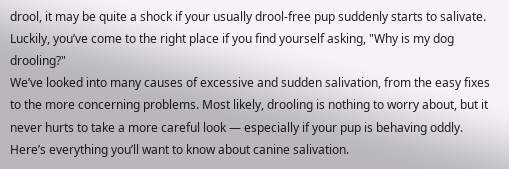drool, it may be quite a shock if your usually drool-free pup suddenly starts to salivate. Luckily, you’ve come to the right place if you find yourself asking, "Why is my dog drooling?"
We’ve looked into many causes of excessive and sudden salivation, from the easy fixes to the more concerning problems. Most likely, drooling is nothing to worry about, but it never hurts to take a more careful look — especially if your pup is behaving oddly. Here’s everything you’ll want to know about canine salivation.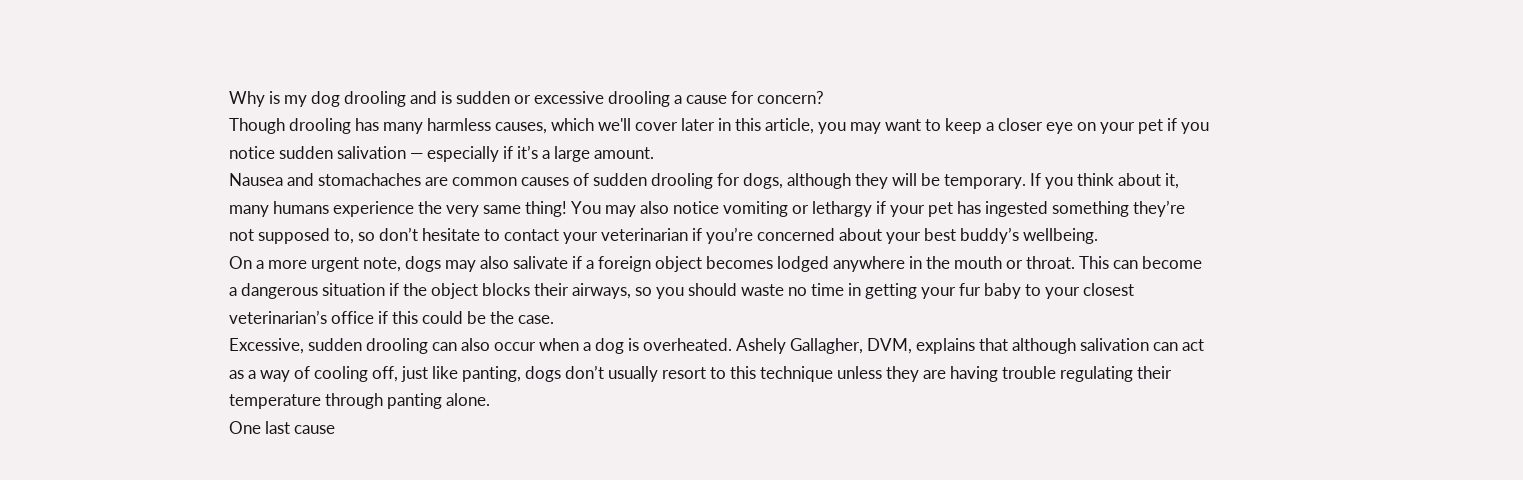Why is my dog drooling and is sudden or excessive drooling a cause for concern?
Though drooling has many harmless causes, which we'll cover later in this article, you may want to keep a closer eye on your pet if you notice sudden salivation — especially if it’s a large amount.
Nausea and stomachaches are common causes of sudden drooling for dogs, although they will be temporary. If you think about it, many humans experience the very same thing! You may also notice vomiting or lethargy if your pet has ingested something they’re not supposed to, so don’t hesitate to contact your veterinarian if you’re concerned about your best buddy’s wellbeing.
On a more urgent note, dogs may also salivate if a foreign object becomes lodged anywhere in the mouth or throat. This can become a dangerous situation if the object blocks their airways, so you should waste no time in getting your fur baby to your closest veterinarian’s office if this could be the case.
Excessive, sudden drooling can also occur when a dog is overheated. Ashely Gallagher, DVM, explains that although salivation can act as a way of cooling off, just like panting, dogs don’t usually resort to this technique unless they are having trouble regulating their temperature through panting alone.
One last cause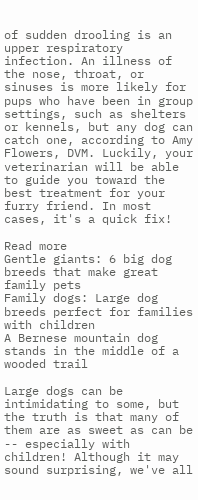of sudden drooling is an upper respiratory infection. An illness of the nose, throat, or sinuses is more likely for pups who have been in group settings, such as shelters or kennels, but any dog can catch one, according to Amy Flowers, DVM. Luckily, your veterinarian will be able to guide you toward the best treatment for your furry friend. In most cases, it's a quick fix!

Read more
Gentle giants: 6 big dog breeds that make great family pets
Family dogs: Large dog breeds perfect for families with children
A Bernese mountain dog stands in the middle of a wooded trail

Large dogs can be intimidating to some, but the truth is that many of them are as sweet as can be -- especially with children! Although it may sound surprising, we've all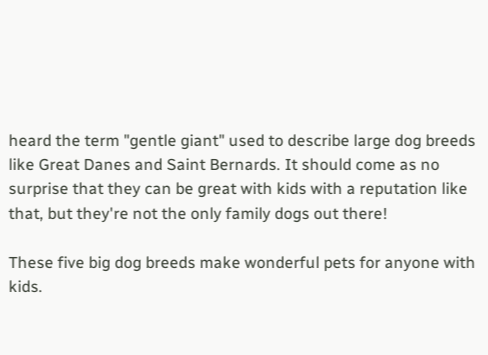heard the term "gentle giant" used to describe large dog breeds like Great Danes and Saint Bernards. It should come as no surprise that they can be great with kids with a reputation like that, but they're not the only family dogs out there!

These five big dog breeds make wonderful pets for anyone with kids.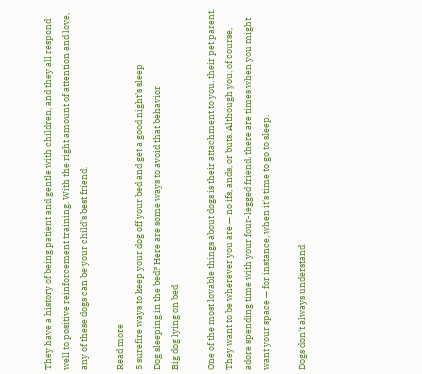They have a history of being patient and gentle with children, and they all respond well to positive reinforcement training. With the right amount of attention and love, any of these dogs can be your child's best friend.

Read more
5 surefire ways to keep your dog off your bed and get a good night’s sleep
Dog sleeping in the bed? Here are some ways to avoid that behavior
Big dog lying on bed

One of the most lovable things about dogs is their attachment to you, their pet parent. They want to be wherever you are — no ifs, ands, or buts. Although you, of course, adore spending time with your four-legged friend, there are times when you might want your space — for instance, when it's time to go to sleep.

Dogs don't always understand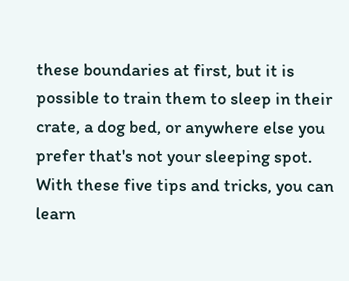these boundaries at first, but it is possible to train them to sleep in their crate, a dog bed, or anywhere else you prefer that's not your sleeping spot. With these five tips and tricks, you can learn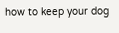how to keep your dog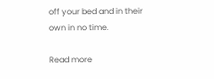off your bed and in their own in no time.

Read more